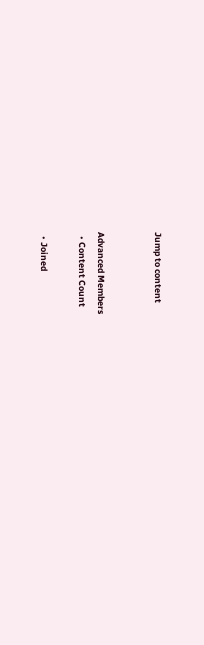Jump to content


Advanced Members
  • Content Count

  • Joined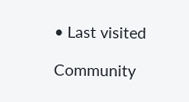• Last visited

Community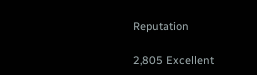Reputation

2,805 Excellent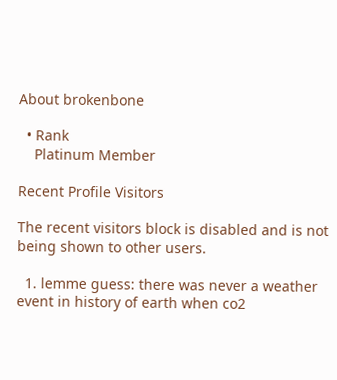About brokenbone

  • Rank
    Platinum Member

Recent Profile Visitors

The recent visitors block is disabled and is not being shown to other users.

  1. lemme guess: there was never a weather event in history of earth when co2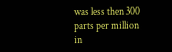was less then 300 parts per million in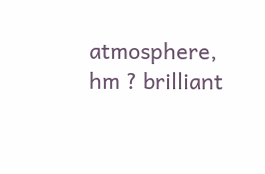atmosphere, hm ? brilliant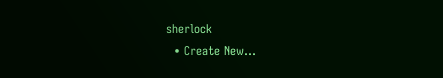sherlock
  • Create New...